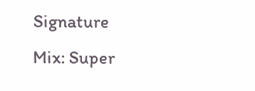Signature Mix: Super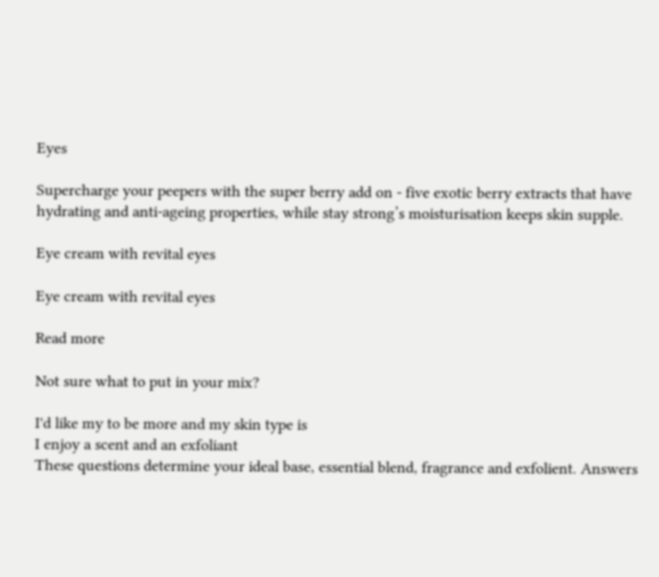Eyes

Supercharge your peepers with the super berry add on - five exotic berry extracts that have hydrating and anti-ageing properties, while stay strong’s moisturisation keeps skin supple.

Eye cream with revital eyes

Eye cream with revital eyes

Read more

Not sure what to put in your mix?

I'd like my to be more and my skin type is
I enjoy a scent and an exfoliant
These questions determine your ideal base, essential blend, fragrance and exfolient. Answers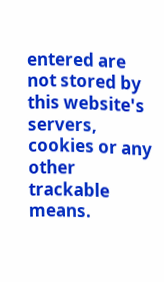entered are not stored by this website's servers, cookies or any other trackable means.